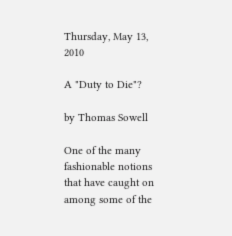Thursday, May 13, 2010

A "Duty to Die"?

by Thomas Sowell

One of the many fashionable notions that have caught on among some of the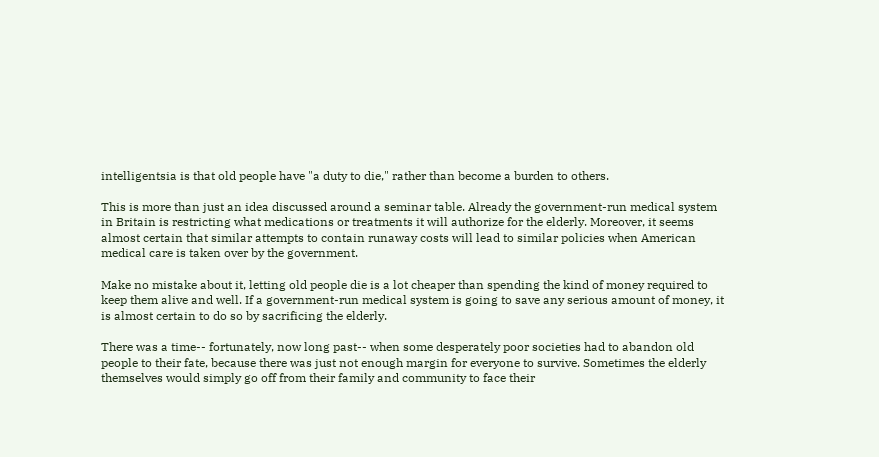intelligentsia is that old people have "a duty to die," rather than become a burden to others.

This is more than just an idea discussed around a seminar table. Already the government-run medical system in Britain is restricting what medications or treatments it will authorize for the elderly. Moreover, it seems almost certain that similar attempts to contain runaway costs will lead to similar policies when American medical care is taken over by the government.

Make no mistake about it, letting old people die is a lot cheaper than spending the kind of money required to keep them alive and well. If a government-run medical system is going to save any serious amount of money, it is almost certain to do so by sacrificing the elderly.

There was a time-- fortunately, now long past-- when some desperately poor societies had to abandon old people to their fate, because there was just not enough margin for everyone to survive. Sometimes the elderly themselves would simply go off from their family and community to face their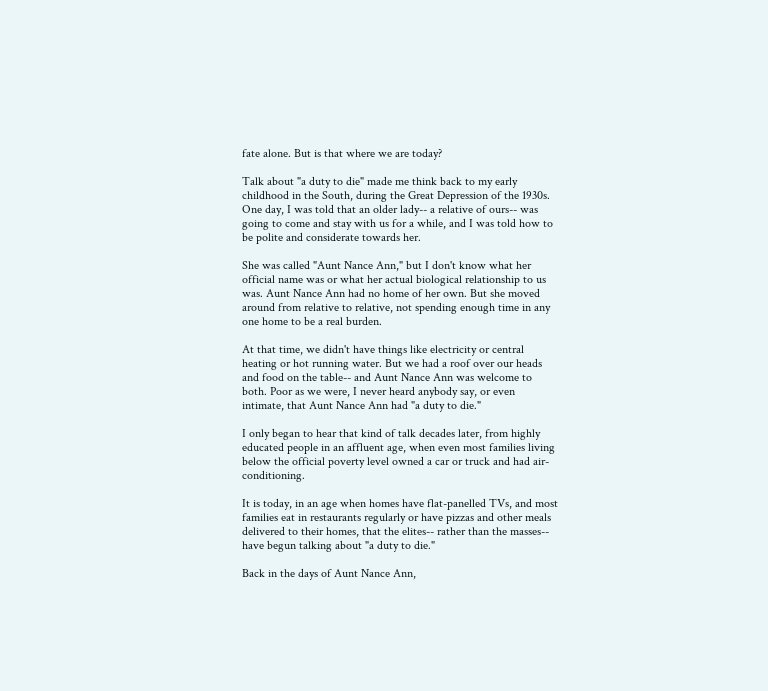fate alone. But is that where we are today?

Talk about "a duty to die" made me think back to my early childhood in the South, during the Great Depression of the 1930s. One day, I was told that an older lady-- a relative of ours-- was going to come and stay with us for a while, and I was told how to be polite and considerate towards her.

She was called "Aunt Nance Ann," but I don't know what her official name was or what her actual biological relationship to us was. Aunt Nance Ann had no home of her own. But she moved around from relative to relative, not spending enough time in any one home to be a real burden.

At that time, we didn't have things like electricity or central heating or hot running water. But we had a roof over our heads and food on the table-- and Aunt Nance Ann was welcome to both. Poor as we were, I never heard anybody say, or even intimate, that Aunt Nance Ann had "a duty to die."

I only began to hear that kind of talk decades later, from highly educated people in an affluent age, when even most families living below the official poverty level owned a car or truck and had air-conditioning.

It is today, in an age when homes have flat-panelled TVs, and most families eat in restaurants regularly or have pizzas and other meals delivered to their homes, that the elites-- rather than the masses-- have begun talking about "a duty to die."

Back in the days of Aunt Nance Ann,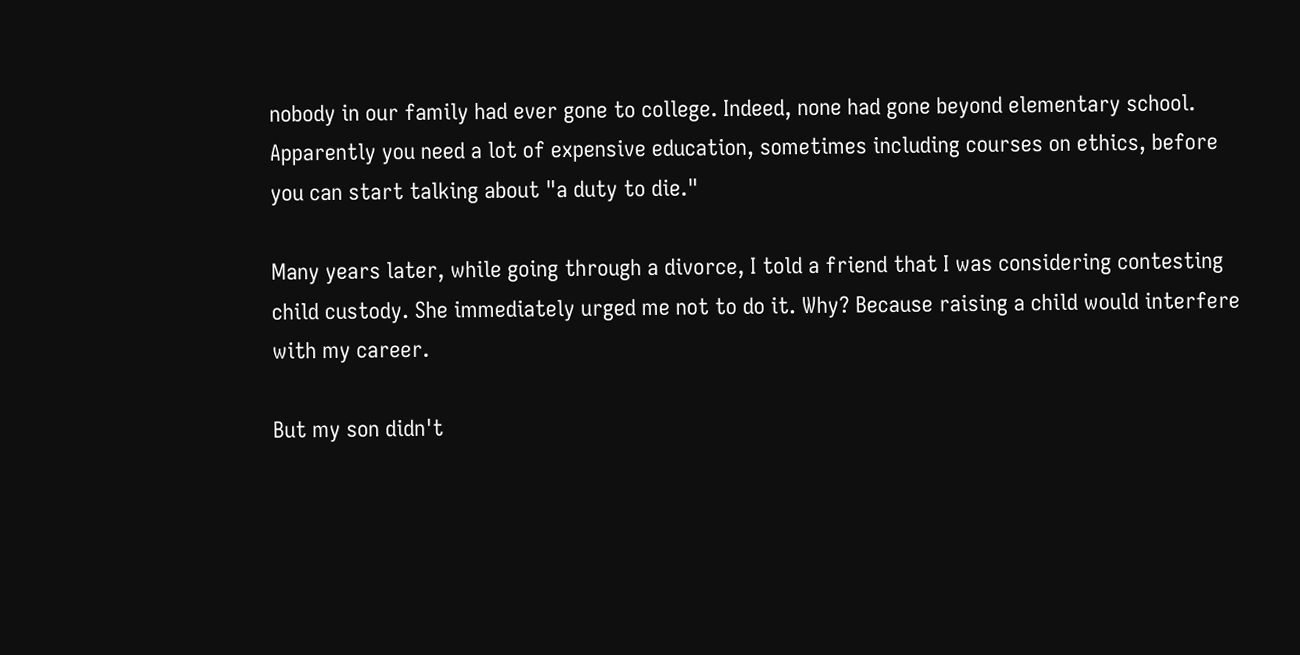nobody in our family had ever gone to college. Indeed, none had gone beyond elementary school. Apparently you need a lot of expensive education, sometimes including courses on ethics, before you can start talking about "a duty to die."

Many years later, while going through a divorce, I told a friend that I was considering contesting child custody. She immediately urged me not to do it. Why? Because raising a child would interfere with my career.

But my son didn't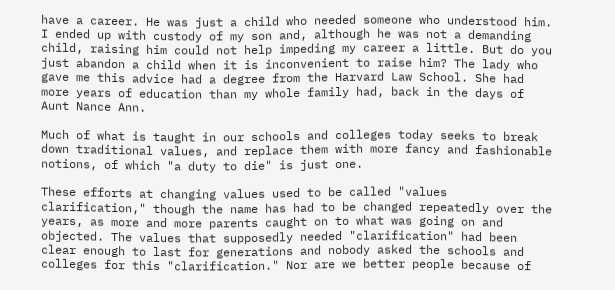have a career. He was just a child who needed someone who understood him. I ended up with custody of my son and, although he was not a demanding child, raising him could not help impeding my career a little. But do you just abandon a child when it is inconvenient to raise him? The lady who gave me this advice had a degree from the Harvard Law School. She had more years of education than my whole family had, back in the days of Aunt Nance Ann.

Much of what is taught in our schools and colleges today seeks to break down traditional values, and replace them with more fancy and fashionable notions, of which "a duty to die" is just one.

These efforts at changing values used to be called "values clarification," though the name has had to be changed repeatedly over the years, as more and more parents caught on to what was going on and objected. The values that supposedly needed "clarification" had been clear enough to last for generations and nobody asked the schools and colleges for this "clarification." Nor are we better people because of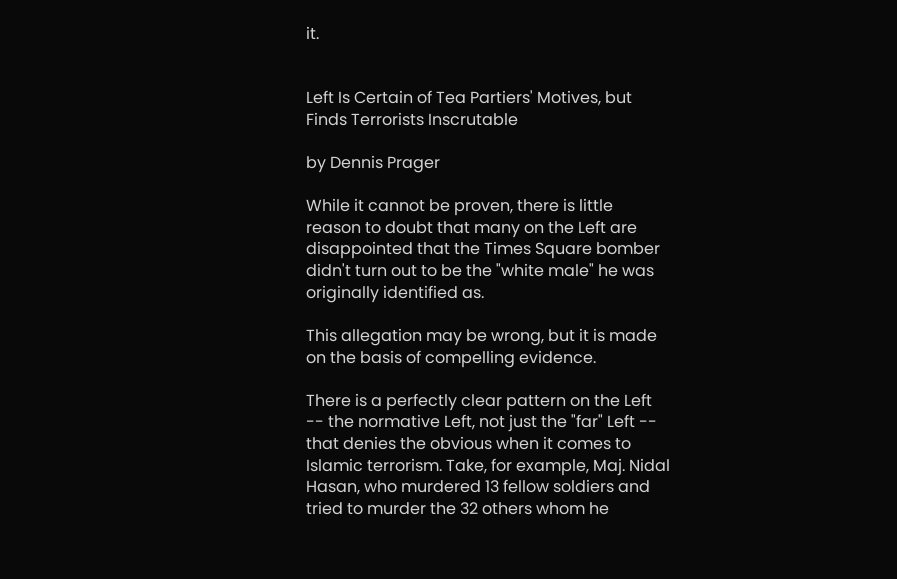it.


Left Is Certain of Tea Partiers' Motives, but Finds Terrorists Inscrutable

by Dennis Prager

While it cannot be proven, there is little reason to doubt that many on the Left are disappointed that the Times Square bomber didn't turn out to be the "white male" he was originally identified as.

This allegation may be wrong, but it is made on the basis of compelling evidence.

There is a perfectly clear pattern on the Left -- the normative Left, not just the "far" Left -- that denies the obvious when it comes to Islamic terrorism. Take, for example, Maj. Nidal Hasan, who murdered 13 fellow soldiers and tried to murder the 32 others whom he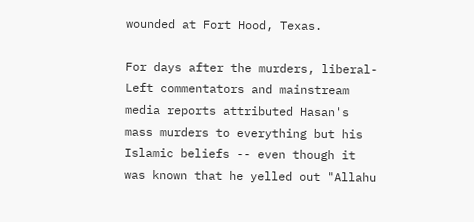wounded at Fort Hood, Texas.

For days after the murders, liberal-Left commentators and mainstream media reports attributed Hasan's mass murders to everything but his Islamic beliefs -- even though it was known that he yelled out "Allahu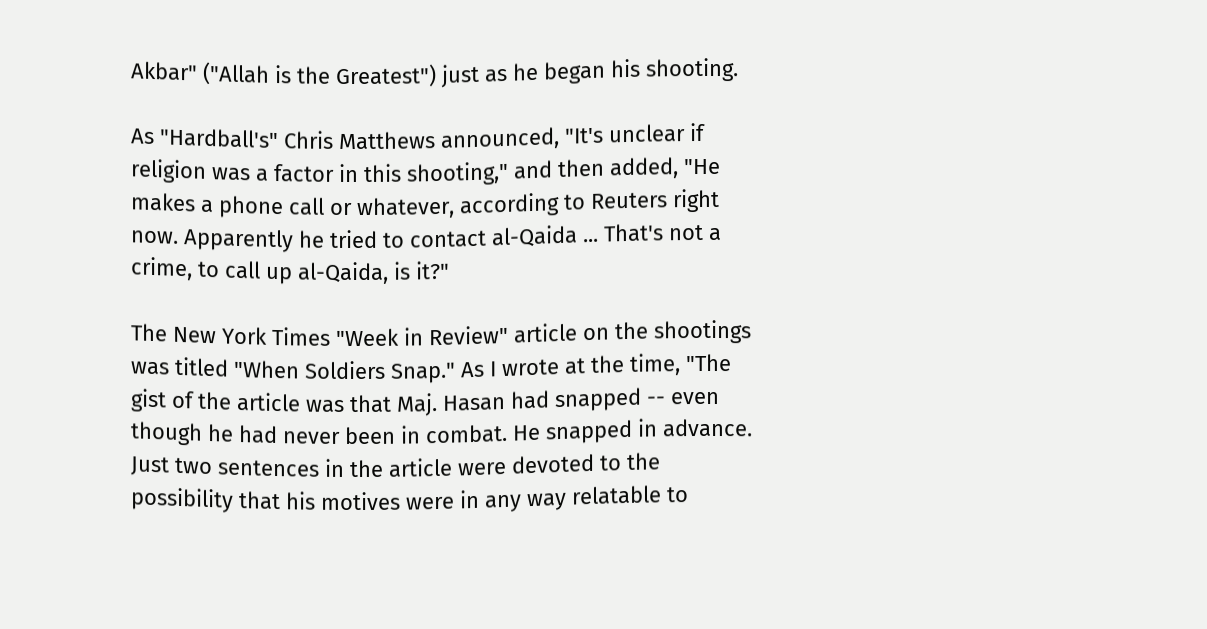Akbar" ("Allah is the Greatest") just as he began his shooting.

As "Hardball's" Chris Matthews announced, "It's unclear if religion was a factor in this shooting," and then added, "He makes a phone call or whatever, according to Reuters right now. Apparently he tried to contact al-Qaida ... That's not a crime, to call up al-Qaida, is it?"

The New York Times "Week in Review" article on the shootings was titled "When Soldiers Snap." As I wrote at the time, "The gist of the article was that Maj. Hasan had snapped -- even though he had never been in combat. He snapped in advance. Just two sentences in the article were devoted to the possibility that his motives were in any way relatable to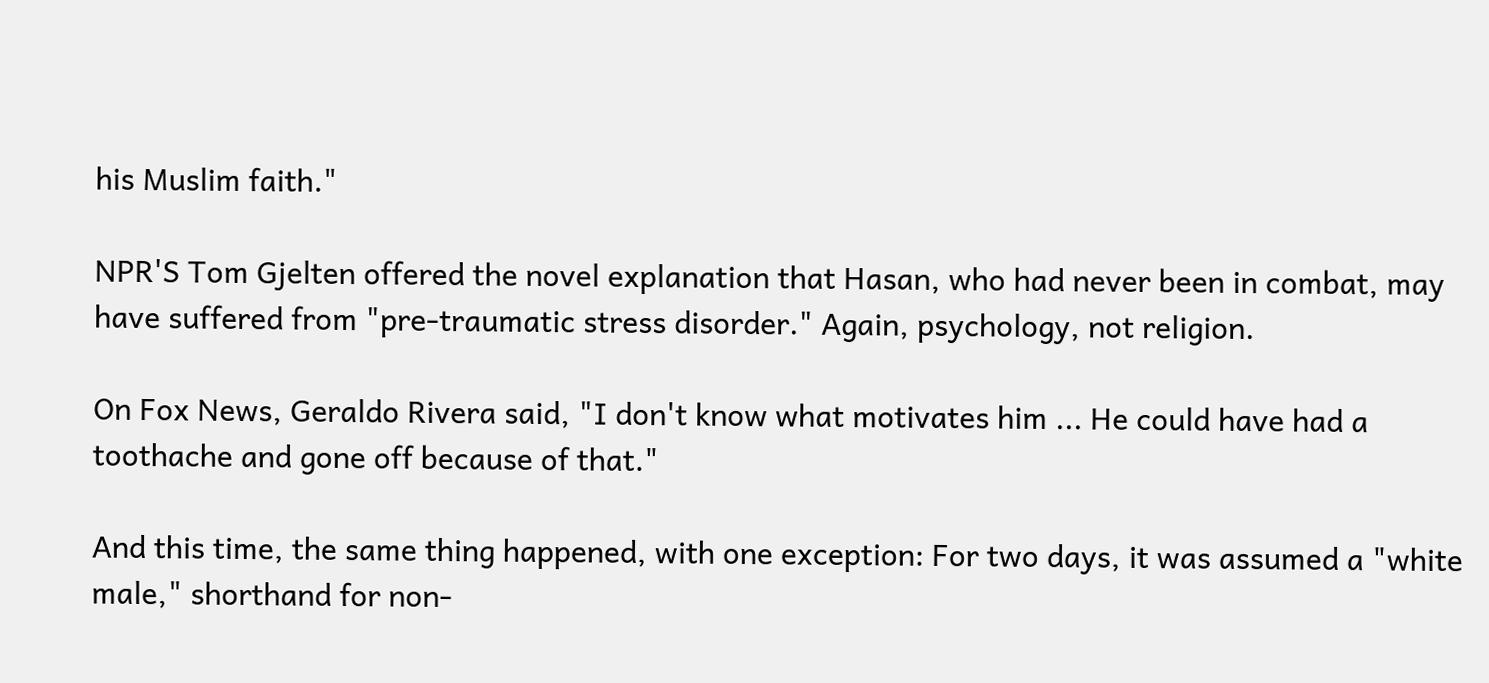his Muslim faith."

NPR'S Tom Gjelten offered the novel explanation that Hasan, who had never been in combat, may have suffered from "pre-traumatic stress disorder." Again, psychology, not religion.

On Fox News, Geraldo Rivera said, "I don't know what motivates him ... He could have had a toothache and gone off because of that."

And this time, the same thing happened, with one exception: For two days, it was assumed a "white male," shorthand for non-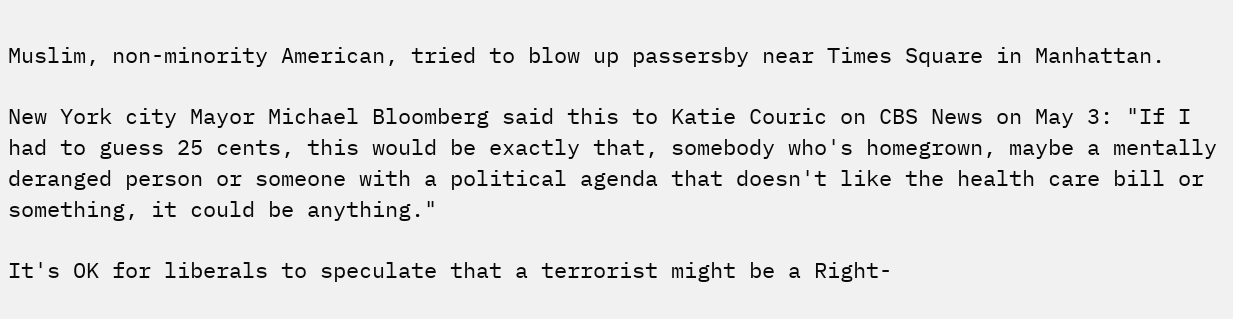Muslim, non-minority American, tried to blow up passersby near Times Square in Manhattan.

New York city Mayor Michael Bloomberg said this to Katie Couric on CBS News on May 3: "If I had to guess 25 cents, this would be exactly that, somebody who's homegrown, maybe a mentally deranged person or someone with a political agenda that doesn't like the health care bill or something, it could be anything."

It's OK for liberals to speculate that a terrorist might be a Right-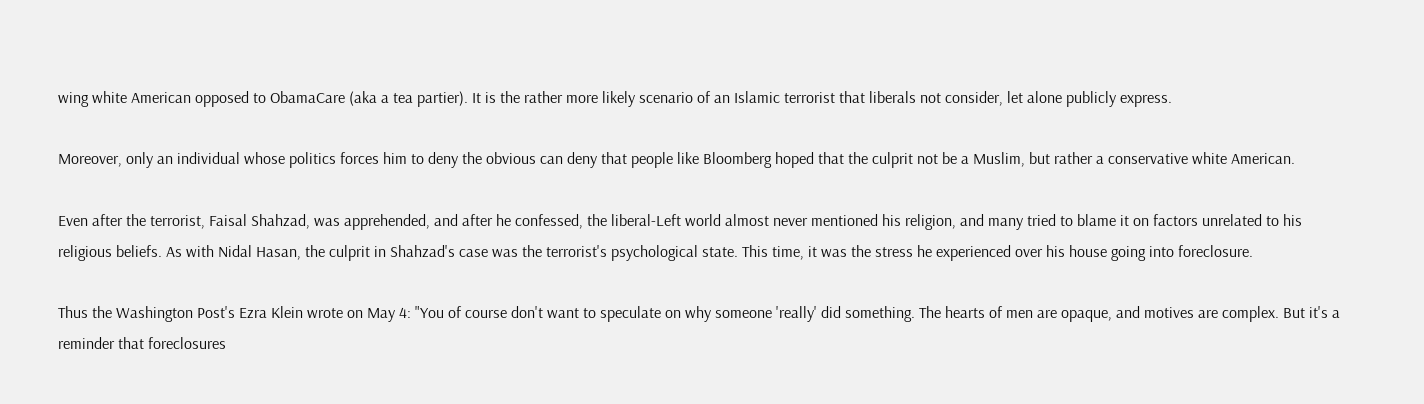wing white American opposed to ObamaCare (aka a tea partier). It is the rather more likely scenario of an Islamic terrorist that liberals not consider, let alone publicly express.

Moreover, only an individual whose politics forces him to deny the obvious can deny that people like Bloomberg hoped that the culprit not be a Muslim, but rather a conservative white American.

Even after the terrorist, Faisal Shahzad, was apprehended, and after he confessed, the liberal-Left world almost never mentioned his religion, and many tried to blame it on factors unrelated to his religious beliefs. As with Nidal Hasan, the culprit in Shahzad's case was the terrorist's psychological state. This time, it was the stress he experienced over his house going into foreclosure.

Thus the Washington Post's Ezra Klein wrote on May 4: "You of course don't want to speculate on why someone 'really' did something. The hearts of men are opaque, and motives are complex. But it's a reminder that foreclosures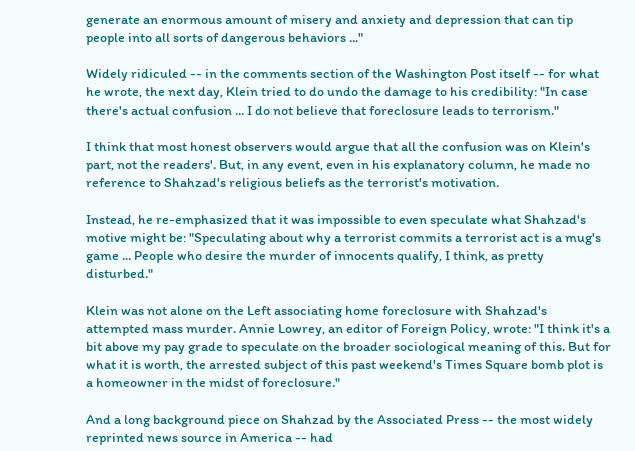generate an enormous amount of misery and anxiety and depression that can tip people into all sorts of dangerous behaviors ..."

Widely ridiculed -- in the comments section of the Washington Post itself -- for what he wrote, the next day, Klein tried to do undo the damage to his credibility: "In case there's actual confusion ... I do not believe that foreclosure leads to terrorism."

I think that most honest observers would argue that all the confusion was on Klein's part, not the readers'. But, in any event, even in his explanatory column, he made no reference to Shahzad's religious beliefs as the terrorist's motivation.

Instead, he re-emphasized that it was impossible to even speculate what Shahzad's motive might be: "Speculating about why a terrorist commits a terrorist act is a mug's game ... People who desire the murder of innocents qualify, I think, as pretty disturbed."

Klein was not alone on the Left associating home foreclosure with Shahzad's attempted mass murder. Annie Lowrey, an editor of Foreign Policy, wrote: "I think it's a bit above my pay grade to speculate on the broader sociological meaning of this. But for what it is worth, the arrested subject of this past weekend's Times Square bomb plot is a homeowner in the midst of foreclosure."

And a long background piece on Shahzad by the Associated Press -- the most widely reprinted news source in America -- had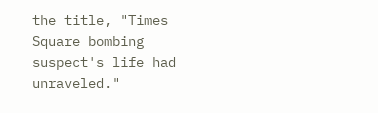the title, "Times Square bombing suspect's life had unraveled."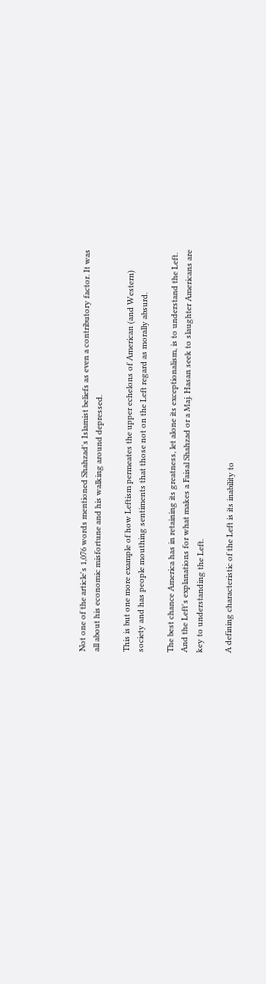Not one of the article's 1,076 words mentioned Shahzad's Islamist beliefs as even a contributory factor. It was all about his economic misfortune and his walking around depressed.

This is but one more example of how Leftism permeates the upper echelons of American (and Western) society and has people mouthing sentiments that those not on the Left regard as morally absurd.

The best chance America has in retaining its greatness, let alone its exceptionalism, is to understand the Left. And the Left's explanations for what makes a Faisal Shahzad or a Maj. Hasan seek to slaughter Americans are key to understanding the Left.

A defining characteristic of the Left is its inability to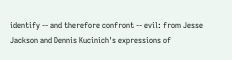identify -- and therefore confront -- evil: from Jesse Jackson and Dennis Kucinich's expressions of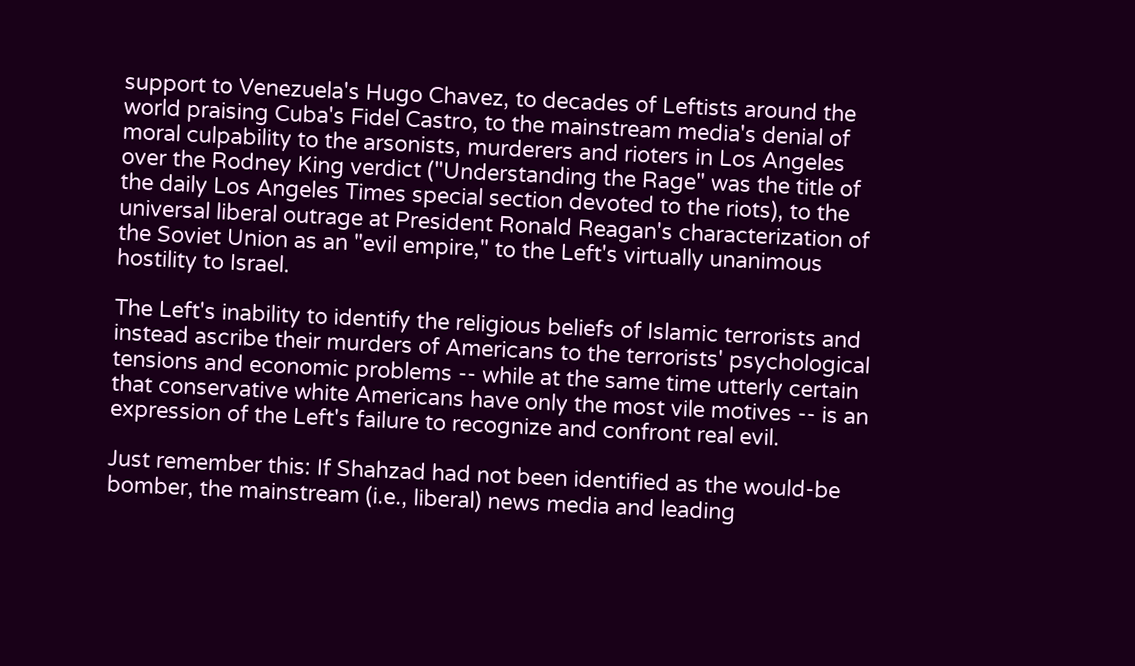support to Venezuela's Hugo Chavez, to decades of Leftists around the world praising Cuba's Fidel Castro, to the mainstream media's denial of moral culpability to the arsonists, murderers and rioters in Los Angeles over the Rodney King verdict ("Understanding the Rage" was the title of the daily Los Angeles Times special section devoted to the riots), to the universal liberal outrage at President Ronald Reagan's characterization of the Soviet Union as an "evil empire," to the Left's virtually unanimous hostility to Israel.

The Left's inability to identify the religious beliefs of Islamic terrorists and instead ascribe their murders of Americans to the terrorists' psychological tensions and economic problems -- while at the same time utterly certain that conservative white Americans have only the most vile motives -- is an expression of the Left's failure to recognize and confront real evil.

Just remember this: If Shahzad had not been identified as the would-be bomber, the mainstream (i.e., liberal) news media and leading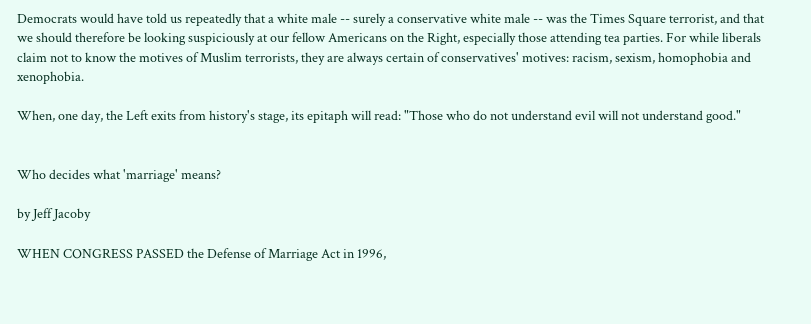Democrats would have told us repeatedly that a white male -- surely a conservative white male -- was the Times Square terrorist, and that we should therefore be looking suspiciously at our fellow Americans on the Right, especially those attending tea parties. For while liberals claim not to know the motives of Muslim terrorists, they are always certain of conservatives' motives: racism, sexism, homophobia and xenophobia.

When, one day, the Left exits from history's stage, its epitaph will read: "Those who do not understand evil will not understand good."


Who decides what 'marriage' means?

by Jeff Jacoby

WHEN CONGRESS PASSED the Defense of Marriage Act in 1996,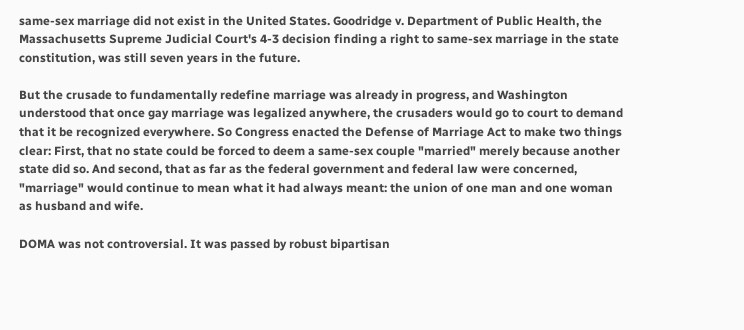same-sex marriage did not exist in the United States. Goodridge v. Department of Public Health, the Massachusetts Supreme Judicial Court's 4-3 decision finding a right to same-sex marriage in the state constitution, was still seven years in the future.

But the crusade to fundamentally redefine marriage was already in progress, and Washington understood that once gay marriage was legalized anywhere, the crusaders would go to court to demand that it be recognized everywhere. So Congress enacted the Defense of Marriage Act to make two things clear: First, that no state could be forced to deem a same-sex couple "married" merely because another state did so. And second, that as far as the federal government and federal law were concerned, "marriage" would continue to mean what it had always meant: the union of one man and one woman as husband and wife.

DOMA was not controversial. It was passed by robust bipartisan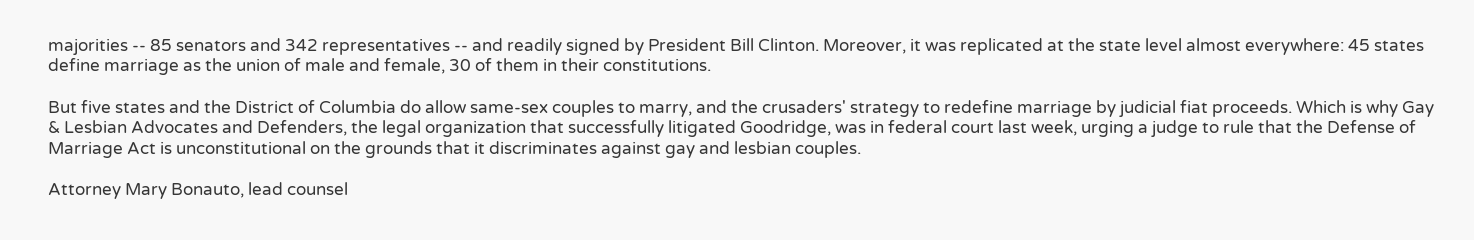majorities -- 85 senators and 342 representatives -- and readily signed by President Bill Clinton. Moreover, it was replicated at the state level almost everywhere: 45 states define marriage as the union of male and female, 30 of them in their constitutions.

But five states and the District of Columbia do allow same-sex couples to marry, and the crusaders' strategy to redefine marriage by judicial fiat proceeds. Which is why Gay & Lesbian Advocates and Defenders, the legal organization that successfully litigated Goodridge, was in federal court last week, urging a judge to rule that the Defense of Marriage Act is unconstitutional on the grounds that it discriminates against gay and lesbian couples.

Attorney Mary Bonauto, lead counsel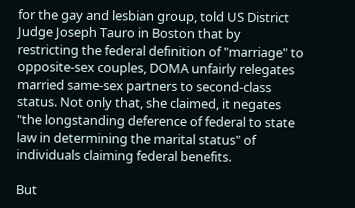for the gay and lesbian group, told US District Judge Joseph Tauro in Boston that by restricting the federal definition of "marriage" to opposite-sex couples, DOMA unfairly relegates married same-sex partners to second-class status. Not only that, she claimed, it negates "the longstanding deference of federal to state law in determining the marital status" of individuals claiming federal benefits.

But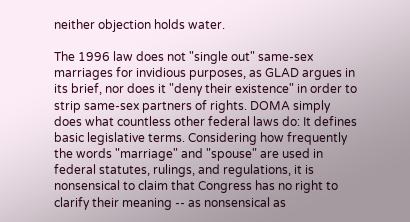neither objection holds water.

The 1996 law does not "single out" same-sex marriages for invidious purposes, as GLAD argues in its brief, nor does it "deny their existence" in order to strip same-sex partners of rights. DOMA simply does what countless other federal laws do: It defines basic legislative terms. Considering how frequently the words "marriage" and "spouse" are used in federal statutes, rulings, and regulations, it is nonsensical to claim that Congress has no right to clarify their meaning -- as nonsensical as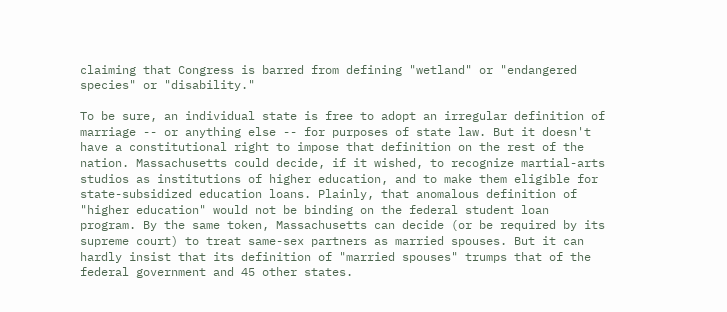claiming that Congress is barred from defining "wetland" or "endangered species" or "disability."

To be sure, an individual state is free to adopt an irregular definition of marriage -- or anything else -- for purposes of state law. But it doesn't have a constitutional right to impose that definition on the rest of the nation. Massachusetts could decide, if it wished, to recognize martial-arts studios as institutions of higher education, and to make them eligible for state-subsidized education loans. Plainly, that anomalous definition of "higher education" would not be binding on the federal student loan program. By the same token, Massachusetts can decide (or be required by its supreme court) to treat same-sex partners as married spouses. But it can hardly insist that its definition of "married spouses" trumps that of the federal government and 45 other states.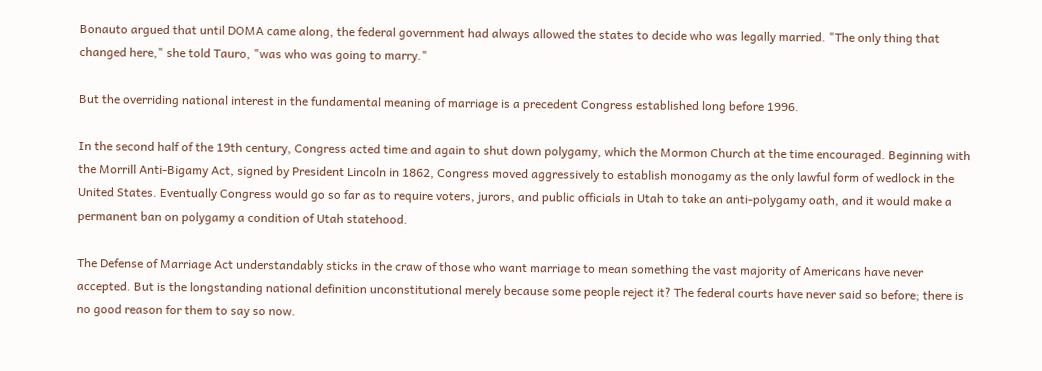Bonauto argued that until DOMA came along, the federal government had always allowed the states to decide who was legally married. "The only thing that changed here," she told Tauro, "was who was going to marry."

But the overriding national interest in the fundamental meaning of marriage is a precedent Congress established long before 1996.

In the second half of the 19th century, Congress acted time and again to shut down polygamy, which the Mormon Church at the time encouraged. Beginning with the Morrill Anti-Bigamy Act, signed by President Lincoln in 1862, Congress moved aggressively to establish monogamy as the only lawful form of wedlock in the United States. Eventually Congress would go so far as to require voters, jurors, and public officials in Utah to take an anti-polygamy oath, and it would make a permanent ban on polygamy a condition of Utah statehood.

The Defense of Marriage Act understandably sticks in the craw of those who want marriage to mean something the vast majority of Americans have never accepted. But is the longstanding national definition unconstitutional merely because some people reject it? The federal courts have never said so before; there is no good reason for them to say so now.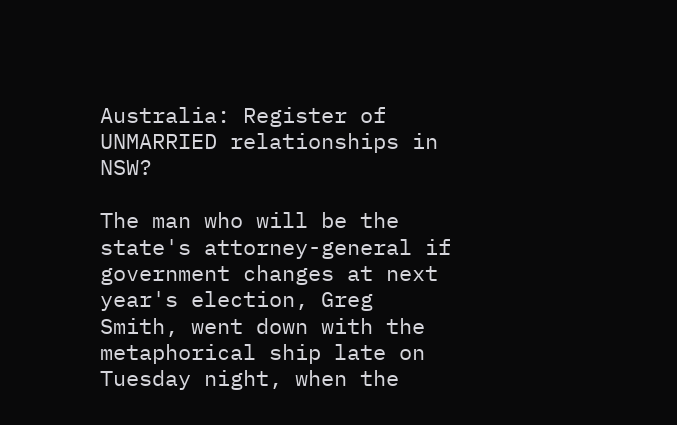Australia: Register of UNMARRIED relationships in NSW?

The man who will be the state's attorney-general if government changes at next year's election, Greg Smith, went down with the metaphorical ship late on Tuesday night, when the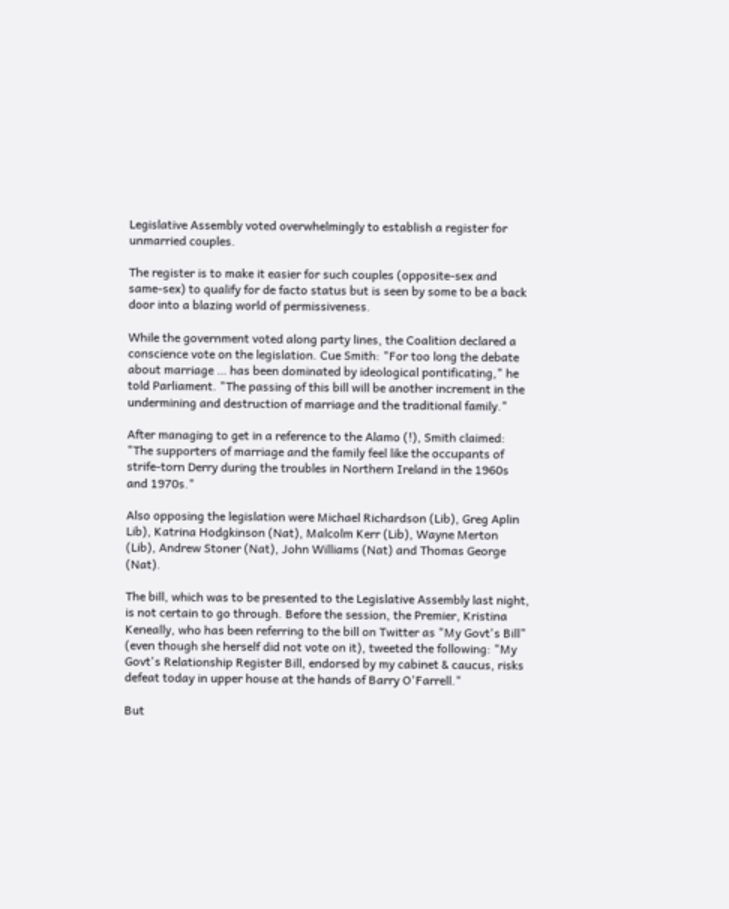Legislative Assembly voted overwhelmingly to establish a register for unmarried couples.

The register is to make it easier for such couples (opposite-sex and same-sex) to qualify for de facto status but is seen by some to be a back door into a blazing world of permissiveness.

While the government voted along party lines, the Coalition declared a conscience vote on the legislation. Cue Smith: "For too long the debate about marriage … has been dominated by ideological pontificating," he told Parliament. "The passing of this bill will be another increment in the undermining and destruction of marriage and the traditional family."

After managing to get in a reference to the Alamo (!), Smith claimed: "The supporters of marriage and the family feel like the occupants of strife-torn Derry during the troubles in Northern Ireland in the 1960s and 1970s."

Also opposing the legislation were Michael Richardson (Lib), Greg Aplin Lib), Katrina Hodgkinson (Nat), Malcolm Kerr (Lib), Wayne Merton (Lib), Andrew Stoner (Nat), John Williams (Nat) and Thomas George (Nat).

The bill, which was to be presented to the Legislative Assembly last night, is not certain to go through. Before the session, the Premier, Kristina Keneally, who has been referring to the bill on Twitter as "My Govt's Bill" (even though she herself did not vote on it), tweeted the following: "My Govt's Relationship Register Bill, endorsed by my cabinet & caucus, risks defeat today in upper house at the hands of Barry O'Farrell."

But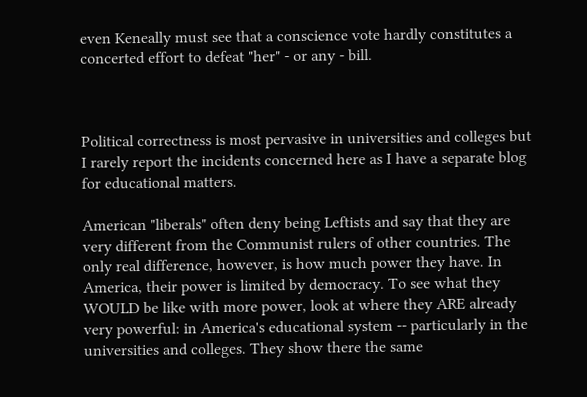even Keneally must see that a conscience vote hardly constitutes a concerted effort to defeat "her" - or any - bill.



Political correctness is most pervasive in universities and colleges but I rarely report the incidents concerned here as I have a separate blog for educational matters.

American "liberals" often deny being Leftists and say that they are very different from the Communist rulers of other countries. The only real difference, however, is how much power they have. In America, their power is limited by democracy. To see what they WOULD be like with more power, look at where they ARE already very powerful: in America's educational system -- particularly in the universities and colleges. They show there the same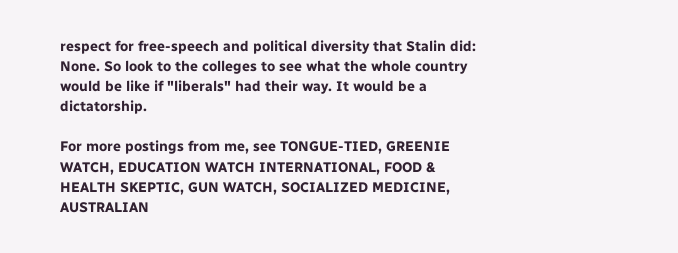respect for free-speech and political diversity that Stalin did: None. So look to the colleges to see what the whole country would be like if "liberals" had their way. It would be a dictatorship.

For more postings from me, see TONGUE-TIED, GREENIE WATCH, EDUCATION WATCH INTERNATIONAL, FOOD & HEALTH SKEPTIC, GUN WATCH, SOCIALIZED MEDICINE, AUSTRALIAN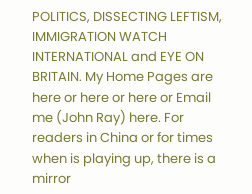POLITICS, DISSECTING LEFTISM, IMMIGRATION WATCH INTERNATIONAL and EYE ON BRITAIN. My Home Pages are here or here or here or Email me (John Ray) here. For readers in China or for times when is playing up, there is a mirror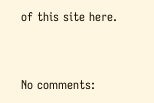of this site here.


No comments: